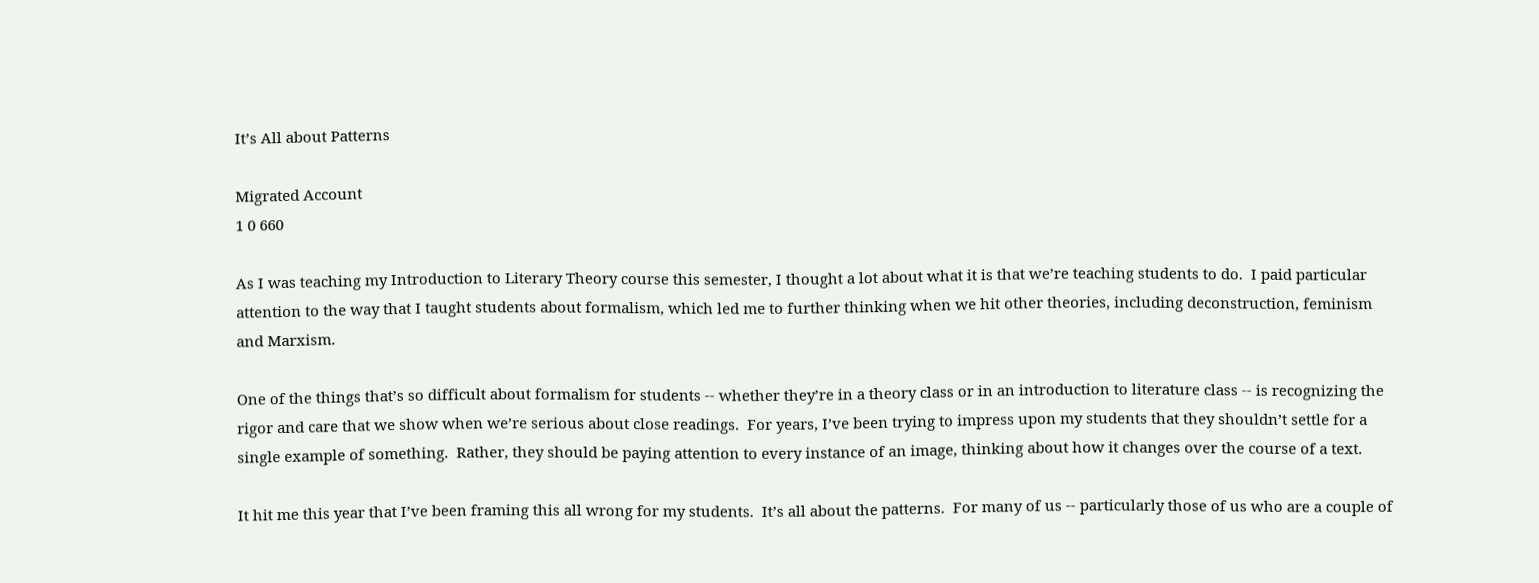It’s All about Patterns

Migrated Account
1 0 660

As I was teaching my Introduction to Literary Theory course this semester, I thought a lot about what it is that we’re teaching students to do.  I paid particular attention to the way that I taught students about formalism, which led me to further thinking when we hit other theories, including deconstruction, feminism and Marxism.

One of the things that’s so difficult about formalism for students -- whether they’re in a theory class or in an introduction to literature class -- is recognizing the rigor and care that we show when we’re serious about close readings.  For years, I’ve been trying to impress upon my students that they shouldn’t settle for a single example of something.  Rather, they should be paying attention to every instance of an image, thinking about how it changes over the course of a text.

It hit me this year that I’ve been framing this all wrong for my students.  It’s all about the patterns.  For many of us -- particularly those of us who are a couple of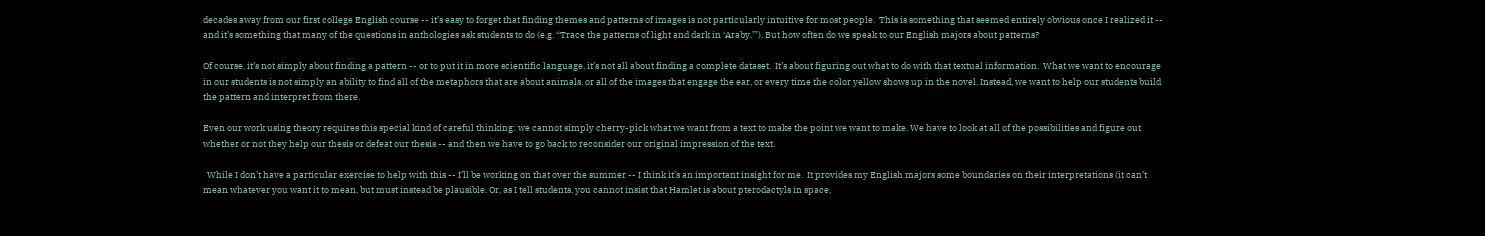decades away from our first college English course -- it’s easy to forget that finding themes and patterns of images is not particularly intuitive for most people.  This is something that seemed entirely obvious once I realized it -- and it’s something that many of the questions in anthologies ask students to do (e.g. “Trace the patterns of light and dark in ‘Araby.’”). But how often do we speak to our English majors about patterns?

Of course, it’s not simply about finding a pattern -- or to put it in more scientific language, it’s not all about finding a complete dataset.  It’s about figuring out what to do with that textual information.  What we want to encourage in our students is not simply an ability to find all of the metaphors that are about animals, or all of the images that engage the ear, or every time the color yellow shows up in the novel. Instead, we want to help our students build the pattern and interpret from there.

Even our work using theory requires this special kind of careful thinking: we cannot simply cherry-pick what we want from a text to make the point we want to make. We have to look at all of the possibilities and figure out whether or not they help our thesis or defeat our thesis -- and then we have to go back to reconsider our original impression of the text.

  While I don’t have a particular exercise to help with this -- I’ll be working on that over the summer -- I think it’s an important insight for me.  It provides my English majors some boundaries on their interpretations (it can’t mean whatever you want it to mean, but must instead be plausible. Or, as I tell students, you cannot insist that Hamlet is about pterodactyls in space,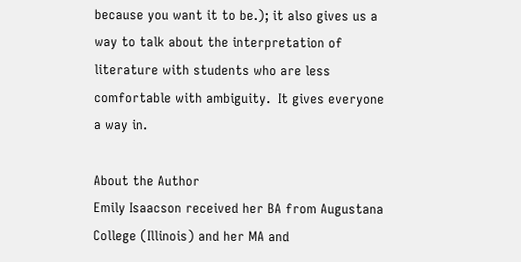because you want it to be.); it also gives us a way to talk about the interpretation of literature with students who are less comfortable with ambiguity.  It gives everyone a way in.

About the Author
Emily Isaacson received her BA from Augustana College (Illinois) and her MA and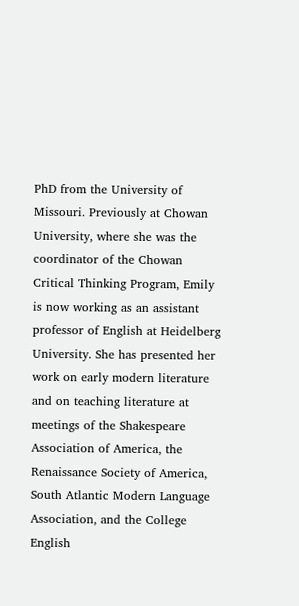PhD from the University of Missouri. Previously at Chowan University, where she was the coordinator of the Chowan Critical Thinking Program, Emily is now working as an assistant professor of English at Heidelberg University. She has presented her work on early modern literature and on teaching literature at meetings of the Shakespeare Association of America, the Renaissance Society of America, South Atlantic Modern Language Association, and the College English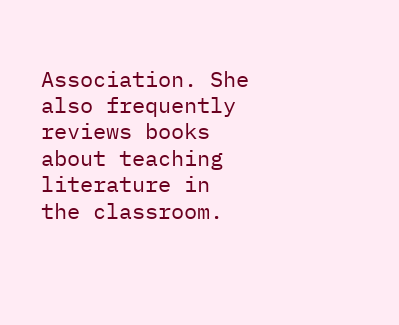Association. She also frequently reviews books about teaching literature in the classroom.